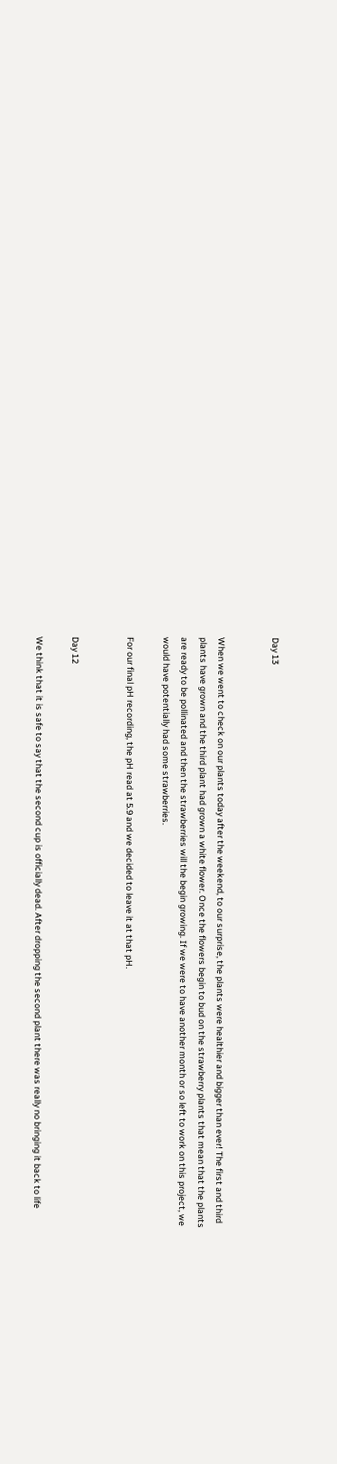Day 13


When we went to check on our plants today after the weekend, to our surprise, the plants were healthier and bigger than ever! The first and third plants have grown and the third plant had grown a white flower. Once the flowers begin to bud on the strawberry plants that mean that the plants are ready to be pollinated and then the strawberries will the begin growing. If we were to have another month or so left to work on this project, we would have potentially had some strawberries.

For our final pH recording, the pH read at 5.9 and we decided to leave it at that pH.


Day 12

We think that it is safe to say that the second cup is officially dead. After dropping the second plant there was really no bringing it back to life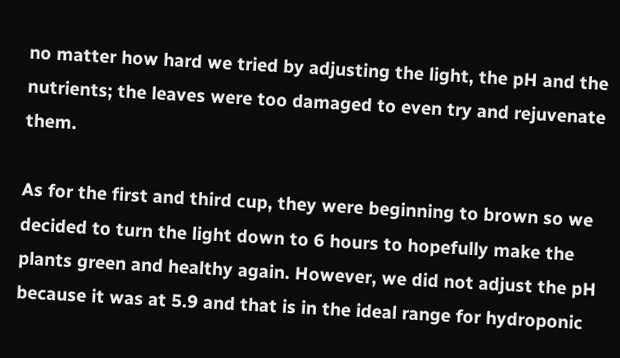no matter how hard we tried by adjusting the light, the pH and the nutrients; the leaves were too damaged to even try and rejuvenate them.

As for the first and third cup, they were beginning to brown so we decided to turn the light down to 6 hours to hopefully make the plants green and healthy again. However, we did not adjust the pH because it was at 5.9 and that is in the ideal range for hydroponic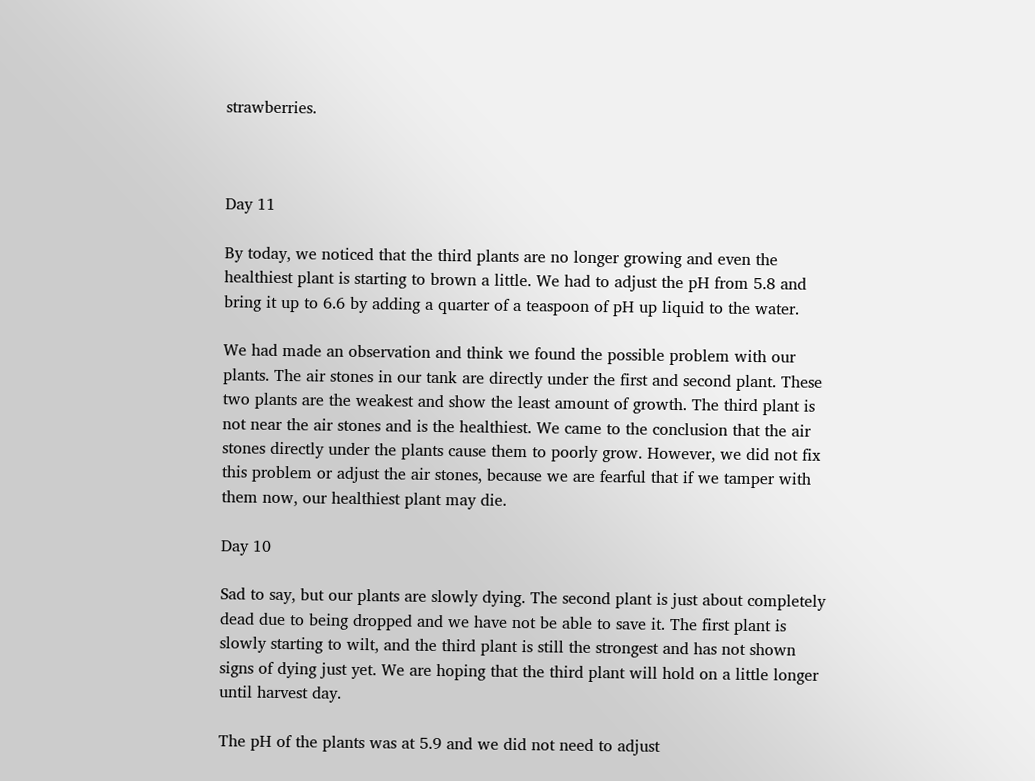strawberries.



Day 11

By today, we noticed that the third plants are no longer growing and even the healthiest plant is starting to brown a little. We had to adjust the pH from 5.8 and bring it up to 6.6 by adding a quarter of a teaspoon of pH up liquid to the water.

We had made an observation and think we found the possible problem with our plants. The air stones in our tank are directly under the first and second plant. These two plants are the weakest and show the least amount of growth. The third plant is not near the air stones and is the healthiest. We came to the conclusion that the air stones directly under the plants cause them to poorly grow. However, we did not fix this problem or adjust the air stones, because we are fearful that if we tamper with them now, our healthiest plant may die.

Day 10

Sad to say, but our plants are slowly dying. The second plant is just about completely dead due to being dropped and we have not be able to save it. The first plant is slowly starting to wilt, and the third plant is still the strongest and has not shown signs of dying just yet. We are hoping that the third plant will hold on a little longer until harvest day.

The pH of the plants was at 5.9 and we did not need to adjust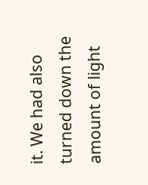it. We had also turned down the amount of light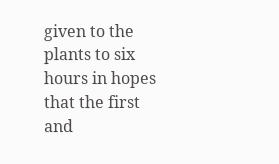given to the plants to six hours in hopes that the first and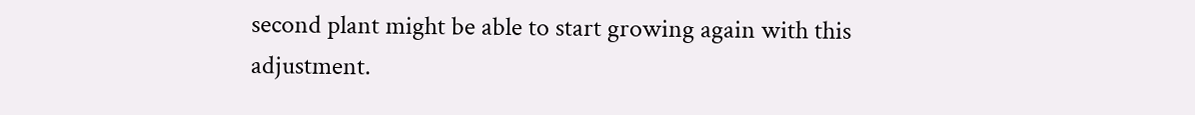second plant might be able to start growing again with this adjustment.